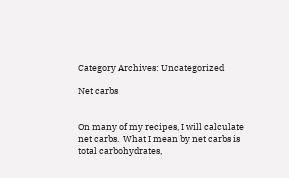Category Archives: Uncategorized

Net carbs


On many of my recipes, I will calculate net carbs.  What I mean by net carbs is total carbohydrates,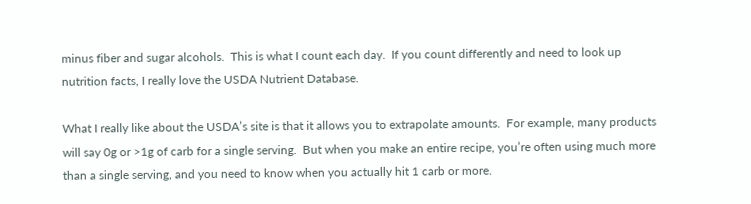minus fiber and sugar alcohols.  This is what I count each day.  If you count differently and need to look up nutrition facts, I really love the USDA Nutrient Database.

What I really like about the USDA’s site is that it allows you to extrapolate amounts.  For example, many products will say 0g or >1g of carb for a single serving.  But when you make an entire recipe, you’re often using much more than a single serving, and you need to know when you actually hit 1 carb or more.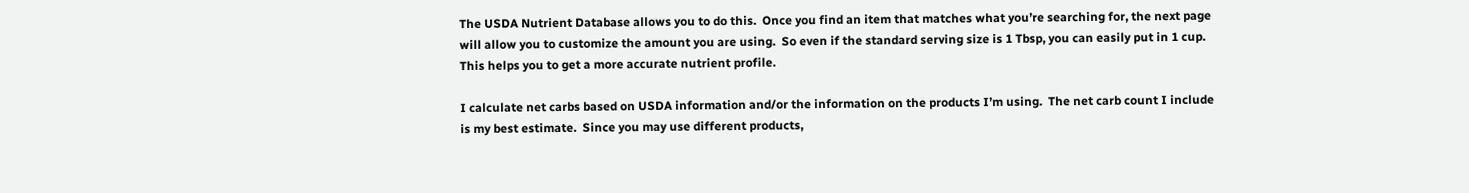The USDA Nutrient Database allows you to do this.  Once you find an item that matches what you’re searching for, the next page will allow you to customize the amount you are using.  So even if the standard serving size is 1 Tbsp, you can easily put in 1 cup.  This helps you to get a more accurate nutrient profile.

I calculate net carbs based on USDA information and/or the information on the products I’m using.  The net carb count I include is my best estimate.  Since you may use different products,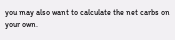you may also want to calculate the net carbs on your own.